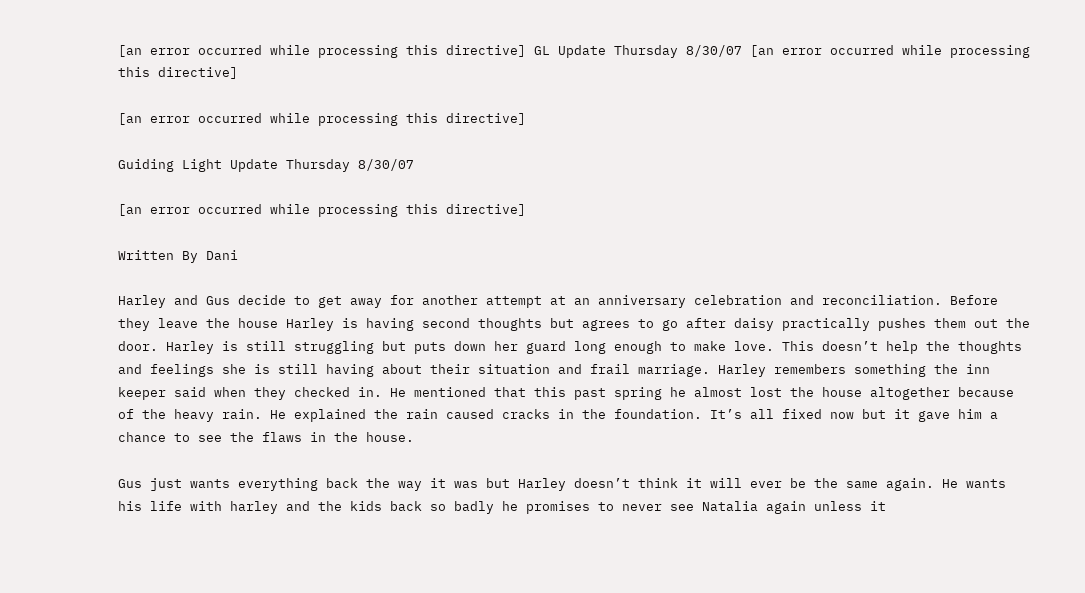[an error occurred while processing this directive] GL Update Thursday 8/30/07 [an error occurred while processing this directive]

[an error occurred while processing this directive]

Guiding Light Update Thursday 8/30/07

[an error occurred while processing this directive]

Written By Dani

Harley and Gus decide to get away for another attempt at an anniversary celebration and reconciliation. Before they leave the house Harley is having second thoughts but agrees to go after daisy practically pushes them out the door. Harley is still struggling but puts down her guard long enough to make love. This doesn’t help the thoughts and feelings she is still having about their situation and frail marriage. Harley remembers something the inn keeper said when they checked in. He mentioned that this past spring he almost lost the house altogether because of the heavy rain. He explained the rain caused cracks in the foundation. It’s all fixed now but it gave him a chance to see the flaws in the house.

Gus just wants everything back the way it was but Harley doesn’t think it will ever be the same again. He wants his life with harley and the kids back so badly he promises to never see Natalia again unless it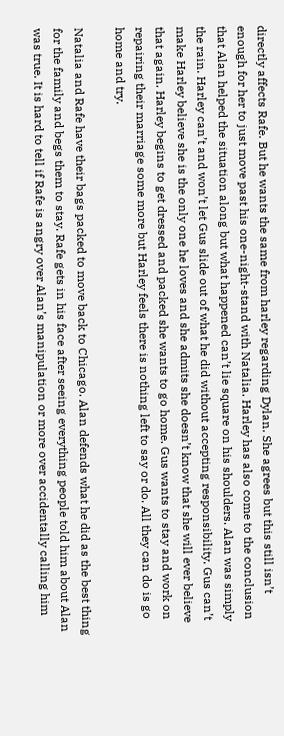directly affects Rafe. But he wants the same from harley regarding Dylan. She agrees but this still isn’t enough for her to just move past his one-night-stand with Natalia. Harley has also come to the conclusion that Alan helped the situation along but what happened can’t lie square on his shoulders. Alan was simply the rain. Harley can’t and won’t let Gus slide out of what he did without accepting responsibility. Gus can’t make Harley believe she is the only one he loves and she admits she doesn’t know that she will ever believe that again. Harley begins to get dressed and packed she wants to go home. Gus wants to stay and work on repairing their marriage some more but Harley feels there is nothing left to say or do. All they can do is go home and try.

Natalia and Rafe have their bags packed to move back to Chicago. Alan defends what he did as the best thing for the family and begs them to stay. Rafe gets in his face after seeing everything people told him about Alan was true. It is hard to tell if Rafe is angry over Alan’s manipulation or more over accidentally calling him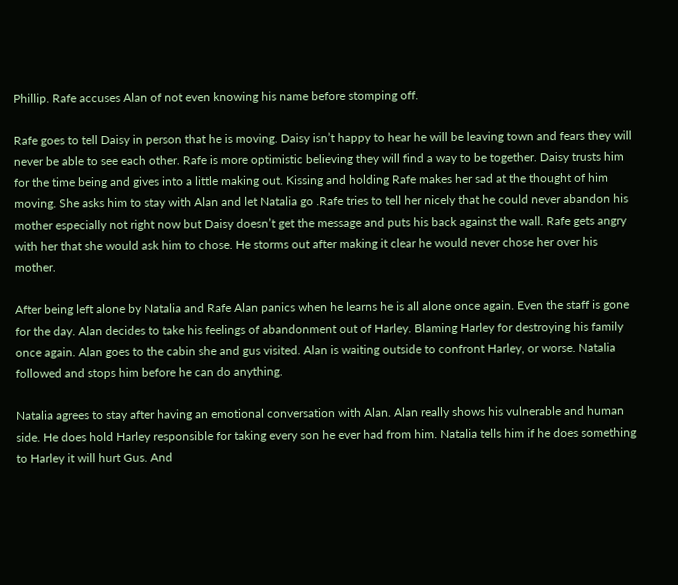Phillip. Rafe accuses Alan of not even knowing his name before stomping off.

Rafe goes to tell Daisy in person that he is moving. Daisy isn’t happy to hear he will be leaving town and fears they will never be able to see each other. Rafe is more optimistic believing they will find a way to be together. Daisy trusts him for the time being and gives into a little making out. Kissing and holding Rafe makes her sad at the thought of him moving. She asks him to stay with Alan and let Natalia go .Rafe tries to tell her nicely that he could never abandon his mother especially not right now but Daisy doesn’t get the message and puts his back against the wall. Rafe gets angry with her that she would ask him to chose. He storms out after making it clear he would never chose her over his mother.

After being left alone by Natalia and Rafe Alan panics when he learns he is all alone once again. Even the staff is gone for the day. Alan decides to take his feelings of abandonment out of Harley. Blaming Harley for destroying his family once again. Alan goes to the cabin she and gus visited. Alan is waiting outside to confront Harley, or worse. Natalia followed and stops him before he can do anything.

Natalia agrees to stay after having an emotional conversation with Alan. Alan really shows his vulnerable and human side. He does hold Harley responsible for taking every son he ever had from him. Natalia tells him if he does something to Harley it will hurt Gus. And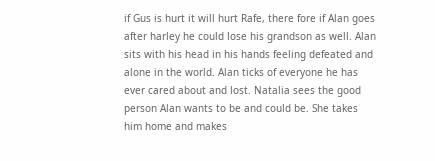if Gus is hurt it will hurt Rafe, there fore if Alan goes after harley he could lose his grandson as well. Alan sits with his head in his hands feeling defeated and alone in the world. Alan ticks of everyone he has ever cared about and lost. Natalia sees the good person Alan wants to be and could be. She takes him home and makes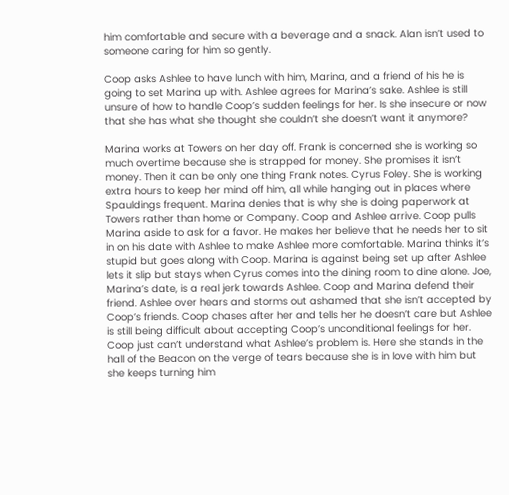him comfortable and secure with a beverage and a snack. Alan isn’t used to someone caring for him so gently.

Coop asks Ashlee to have lunch with him, Marina, and a friend of his he is going to set Marina up with. Ashlee agrees for Marina’s sake. Ashlee is still unsure of how to handle Coop’s sudden feelings for her. Is she insecure or now that she has what she thought she couldn’t she doesn’t want it anymore?

Marina works at Towers on her day off. Frank is concerned she is working so much overtime because she is strapped for money. She promises it isn’t money. Then it can be only one thing Frank notes. Cyrus Foley. She is working extra hours to keep her mind off him, all while hanging out in places where Spauldings frequent. Marina denies that is why she is doing paperwork at Towers rather than home or Company. Coop and Ashlee arrive. Coop pulls Marina aside to ask for a favor. He makes her believe that he needs her to sit in on his date with Ashlee to make Ashlee more comfortable. Marina thinks it’s stupid but goes along with Coop. Marina is against being set up after Ashlee lets it slip but stays when Cyrus comes into the dining room to dine alone. Joe, Marina’s date, is a real jerk towards Ashlee. Coop and Marina defend their friend. Ashlee over hears and storms out ashamed that she isn’t accepted by Coop’s friends. Coop chases after her and tells her he doesn’t care but Ashlee is still being difficult about accepting Coop’s unconditional feelings for her. Coop just can’t understand what Ashlee’s problem is. Here she stands in the hall of the Beacon on the verge of tears because she is in love with him but she keeps turning him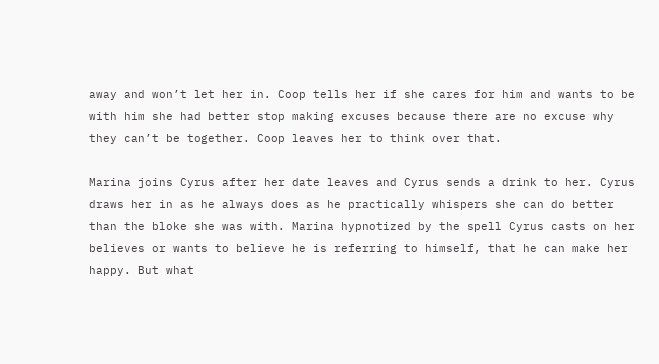away and won’t let her in. Coop tells her if she cares for him and wants to be with him she had better stop making excuses because there are no excuse why they can’t be together. Coop leaves her to think over that.

Marina joins Cyrus after her date leaves and Cyrus sends a drink to her. Cyrus draws her in as he always does as he practically whispers she can do better than the bloke she was with. Marina hypnotized by the spell Cyrus casts on her believes or wants to believe he is referring to himself, that he can make her happy. But what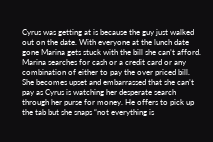Cyrus was getting at is because the guy just walked out on the date. With everyone at the lunch date gone Marina gets stuck with the bill she can’t afford. Marina searches for cash or a credit card or any combination of either to pay the over priced bill. She becomes upset and embarrassed that she can’t pay as Cyrus is watching her desperate search through her purse for money. He offers to pick up the tab but she snaps “not everything is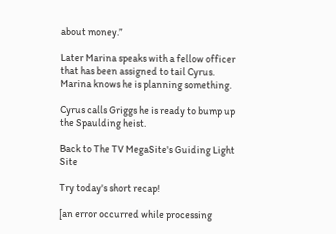about money.”

Later Marina speaks with a fellow officer that has been assigned to tail Cyrus. Marina knows he is planning something.

Cyrus calls Griggs he is ready to bump up the Spaulding heist.

Back to The TV MegaSite's Guiding Light Site

Try today's short recap!

[an error occurred while processing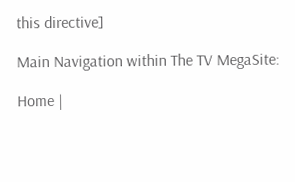this directive]

Main Navigation within The TV MegaSite:

Home |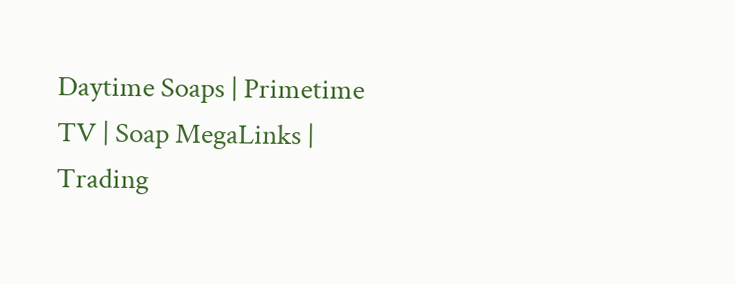Daytime Soaps | Primetime TV | Soap MegaLinks | Trading